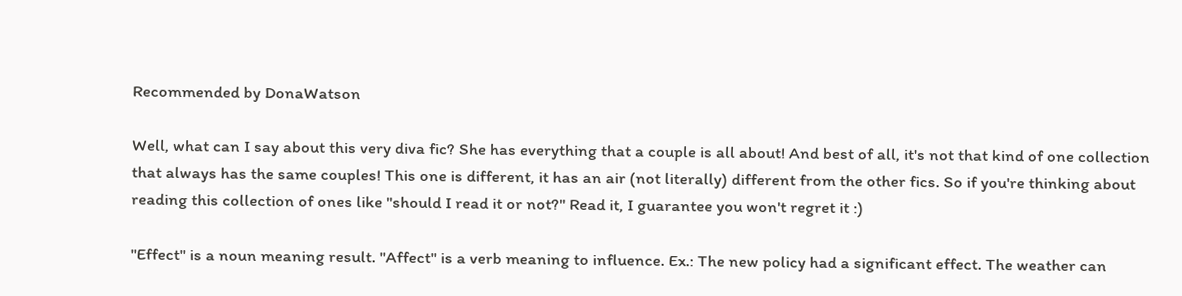Recommended by DonaWatson

Well, what can I say about this very diva fic? She has everything that a couple is all about! And best of all, it's not that kind of one collection that always has the same couples! This one is different, it has an air (not literally) different from the other fics. So if you're thinking about reading this collection of ones like "should I read it or not?" Read it, I guarantee you won't regret it :)

"Effect" is a noun meaning result. "Affect" is a verb meaning to influence. Ex.: The new policy had a significant effect. The weather can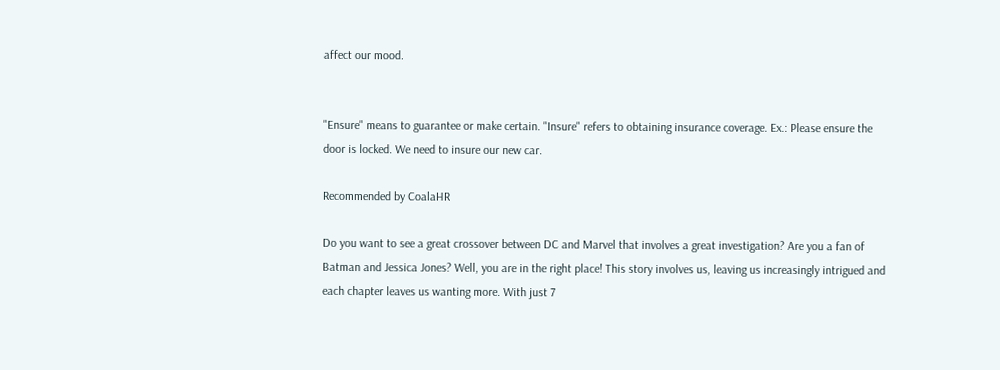affect our mood.


"Ensure" means to guarantee or make certain. "Insure" refers to obtaining insurance coverage. Ex.: Please ensure the door is locked. We need to insure our new car.

Recommended by CoalaHR

Do you want to see a great crossover between DC and Marvel that involves a great investigation? Are you a fan of Batman and Jessica Jones? Well, you are in the right place! This story involves us, leaving us increasingly intrigued and each chapter leaves us wanting more. With just 7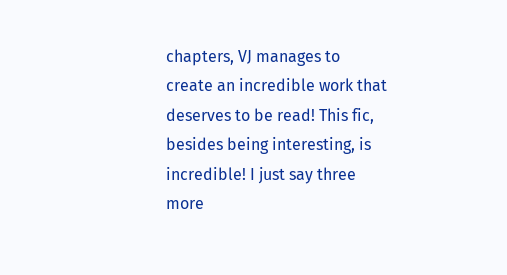chapters, VJ manages to create an incredible work that deserves to be read! This fic, besides being interesting, is incredible! I just say three more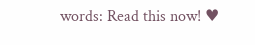words: Read this now! ♥